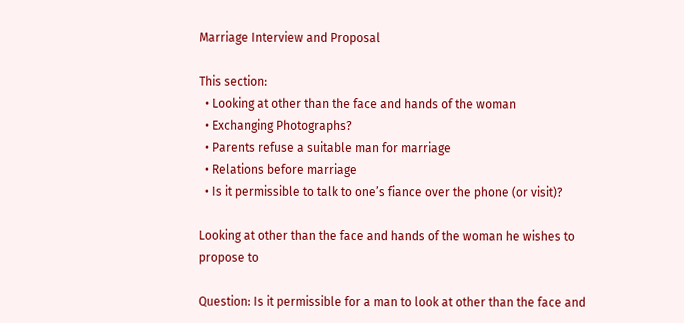Marriage Interview and Proposal

This section:
  • Looking at other than the face and hands of the woman
  • Exchanging Photographs?
  • Parents refuse a suitable man for marriage
  • Relations before marriage
  • Is it permissible to talk to one’s fiance over the phone (or visit)?

Looking at other than the face and hands of the woman he wishes to propose to

Question: Is it permissible for a man to look at other than the face and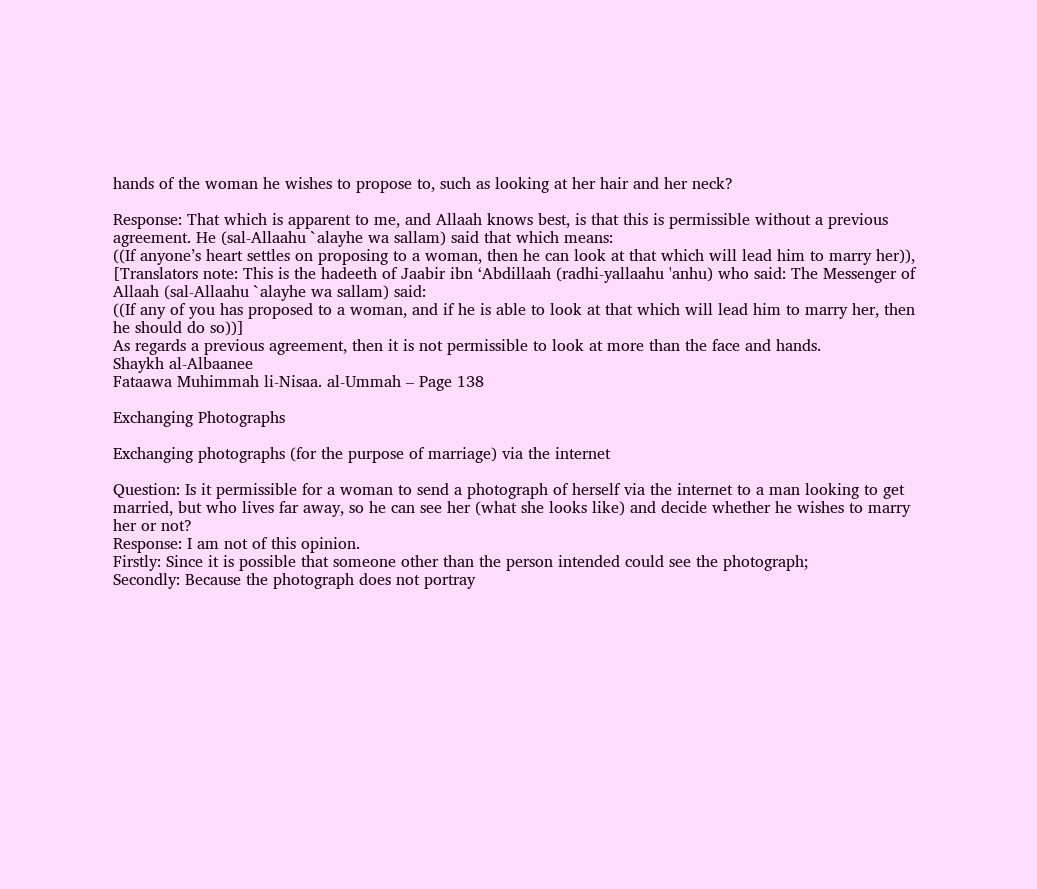hands of the woman he wishes to propose to, such as looking at her hair and her neck?

Response: That which is apparent to me, and Allaah knows best, is that this is permissible without a previous agreement. He (sal-Allaahu `alayhe wa sallam) said that which means:
((If anyone’s heart settles on proposing to a woman, then he can look at that which will lead him to marry her)), [Translators note: This is the hadeeth of Jaabir ibn ‘Abdillaah (radhi-yallaahu 'anhu) who said: The Messenger of Allaah (sal-Allaahu `alayhe wa sallam) said:
((If any of you has proposed to a woman, and if he is able to look at that which will lead him to marry her, then he should do so))]
As regards a previous agreement, then it is not permissible to look at more than the face and hands.
Shaykh al-Albaanee
Fataawa Muhimmah li-Nisaa. al-Ummah – Page 138

Exchanging Photographs

Exchanging photographs (for the purpose of marriage) via the internet

Question: Is it permissible for a woman to send a photograph of herself via the internet to a man looking to get married, but who lives far away, so he can see her (what she looks like) and decide whether he wishes to marry her or not?
Response: I am not of this opinion.
Firstly: Since it is possible that someone other than the person intended could see the photograph;
Secondly: Because the photograph does not portray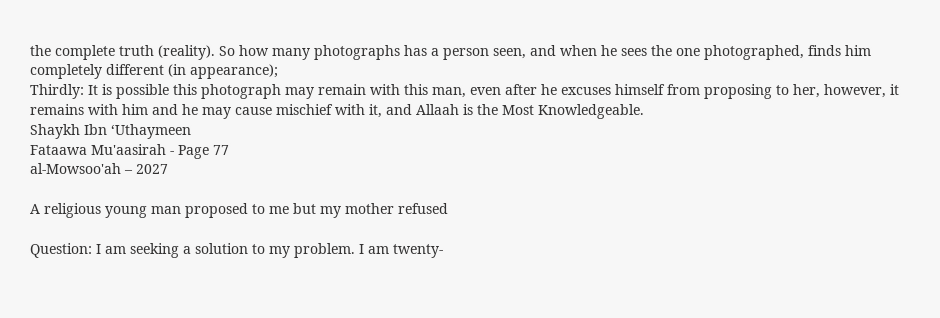the complete truth (reality). So how many photographs has a person seen, and when he sees the one photographed, finds him completely different (in appearance);
Thirdly: It is possible this photograph may remain with this man, even after he excuses himself from proposing to her, however, it remains with him and he may cause mischief with it, and Allaah is the Most Knowledgeable.
Shaykh Ibn ‘Uthaymeen
Fataawa Mu'aasirah - Page 77
al-Mowsoo'ah – 2027

A religious young man proposed to me but my mother refused

Question: I am seeking a solution to my problem. I am twenty-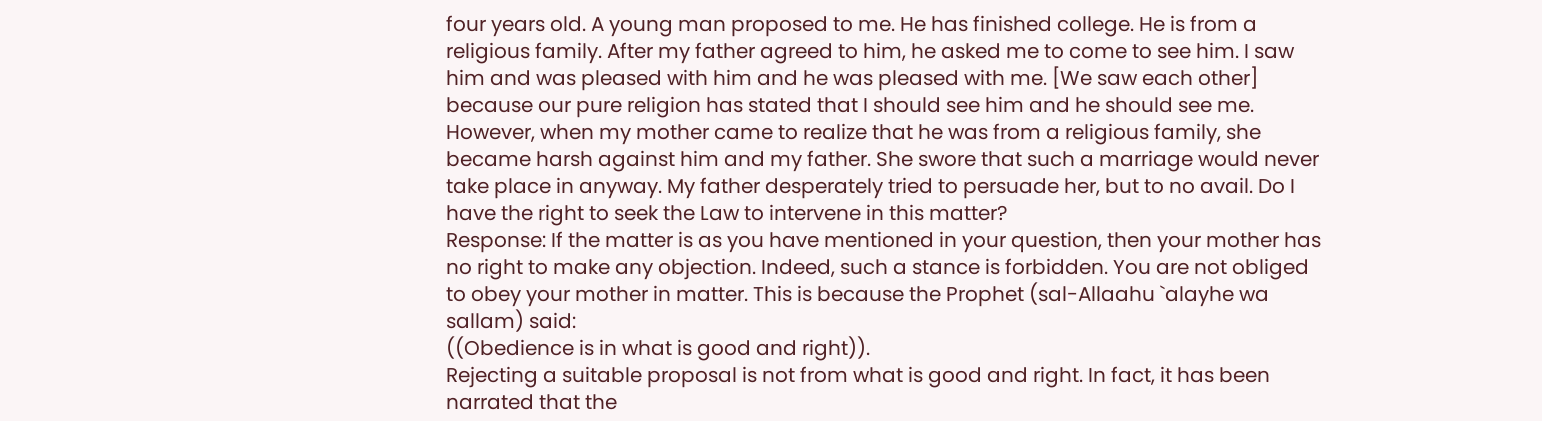four years old. A young man proposed to me. He has finished college. He is from a religious family. After my father agreed to him, he asked me to come to see him. I saw him and was pleased with him and he was pleased with me. [We saw each other] because our pure religion has stated that I should see him and he should see me.
However, when my mother came to realize that he was from a religious family, she became harsh against him and my father. She swore that such a marriage would never take place in anyway. My father desperately tried to persuade her, but to no avail. Do I have the right to seek the Law to intervene in this matter?
Response: If the matter is as you have mentioned in your question, then your mother has no right to make any objection. Indeed, such a stance is forbidden. You are not obliged to obey your mother in matter. This is because the Prophet (sal-Allaahu `alayhe wa sallam) said:
((Obedience is in what is good and right)).
Rejecting a suitable proposal is not from what is good and right. In fact, it has been narrated that the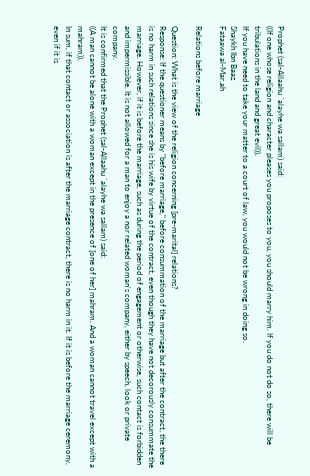Prophet (sal-Allaahu `alayhe wa sallam) said:
((If one whose religion and character pleases you proposes to you, you should marry him. If you do not do so, there will be tribulations in the land and great evil)).
If you have need to take your matter to a court of law, you would not be wrong in doing so.
Shaykh Ibn Baaz
Fataawa al-Mar.ah

Relations before marriage

Question: What is the view of the religion concerning [pre-marital] relations?
Response: If the questioner means by "before marriage," before consummation of the marriage but after the contract, the there is no harm in such relations since she is his wife by virtue of the contract, even though they have not decorously consummate the marriage. However, if it is before the marriage, such as during the period of engagement or otherwise, such contact is forbidden and impermissible. It is not allowed for a man to enjoy a nor related woman's company, either by speech, look or private company.
It is confirmed that the Prophet (sal-Allaahu `alayhe wa sallam) said:
((A man cannot be alone with a woman except in the presence of [one of her] mahram. And a woman cannot travel except with a mahram)).
In sum, if that contact or association is after the marriage contract, there is no harm in it. If it is before the marriage ceremony, even if it is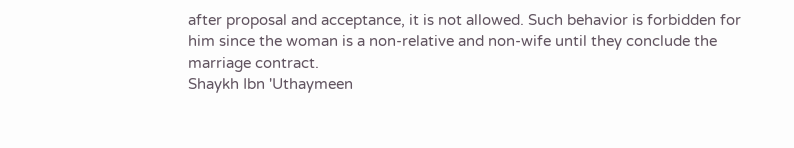after proposal and acceptance, it is not allowed. Such behavior is forbidden for him since the woman is a non-relative and non-wife until they conclude the marriage contract.
Shaykh Ibn 'Uthaymeen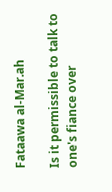Fataawa al-Mar.ah

Is it permissible to talk to one's fiance over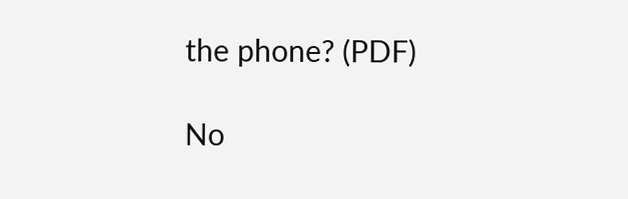the phone? (PDF)

No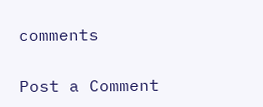comments

Post a Comment